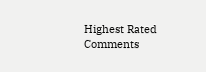Highest Rated Comments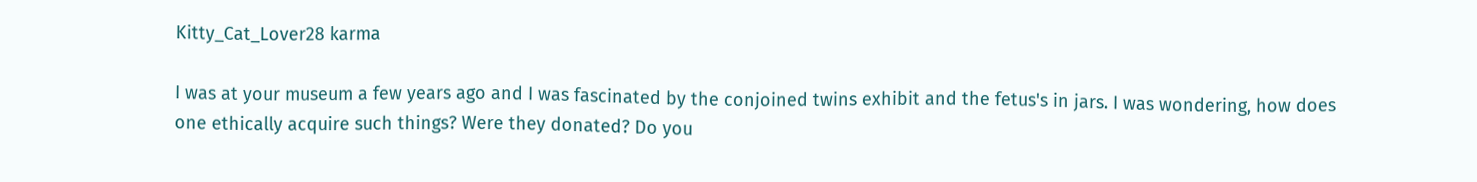Kitty_Cat_Lover28 karma

I was at your museum a few years ago and I was fascinated by the conjoined twins exhibit and the fetus's in jars. I was wondering, how does one ethically acquire such things? Were they donated? Do you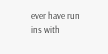ever have run ins with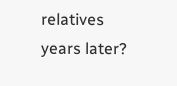relatives years later?